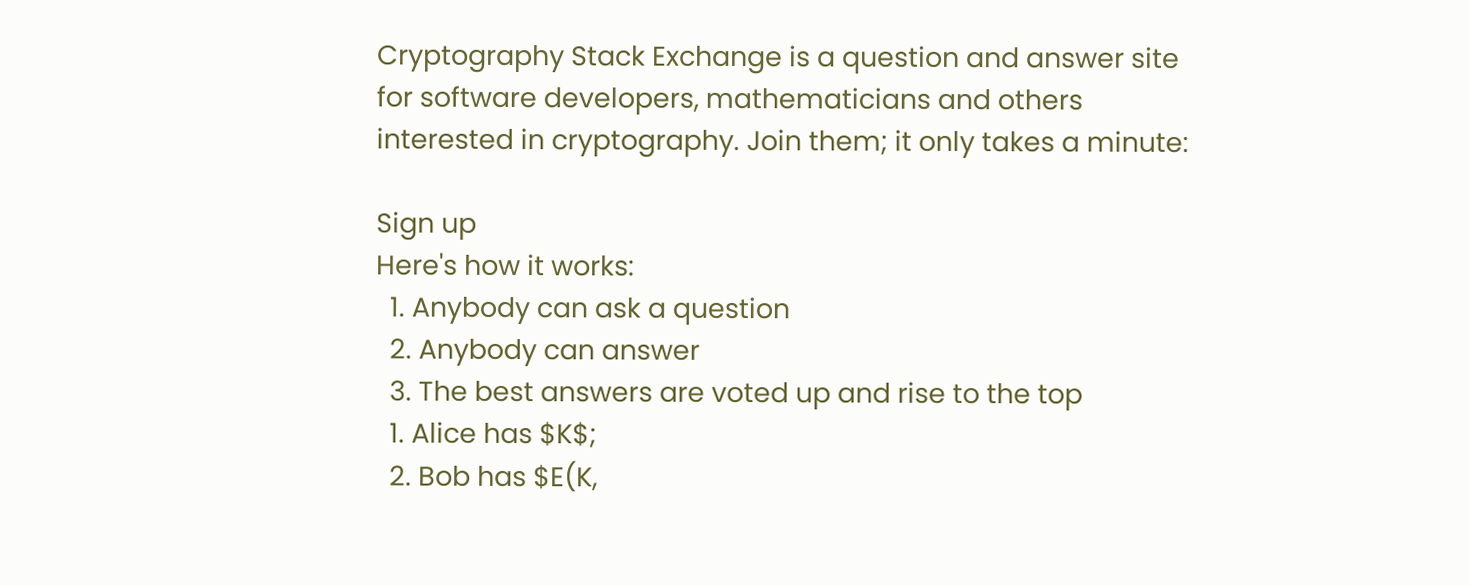Cryptography Stack Exchange is a question and answer site for software developers, mathematicians and others interested in cryptography. Join them; it only takes a minute:

Sign up
Here's how it works:
  1. Anybody can ask a question
  2. Anybody can answer
  3. The best answers are voted up and rise to the top
  1. Alice has $K$;
  2. Bob has $E(K,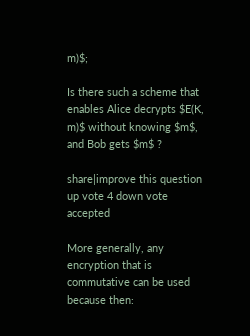m)$;

Is there such a scheme that enables Alice decrypts $E(K, m)$ without knowing $m$, and Bob gets $m$ ?

share|improve this question
up vote 4 down vote accepted

More generally, any encryption that is commutative can be used because then: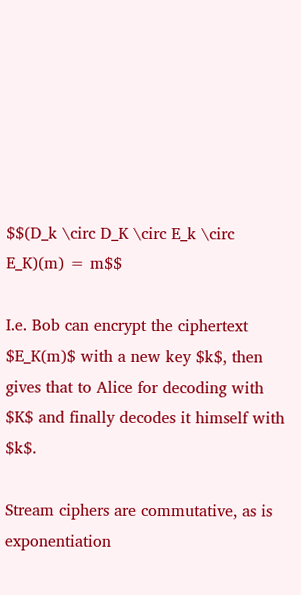$$(D_k \circ D_K \circ E_k \circ E_K)(m) = m$$

I.e. Bob can encrypt the ciphertext $E_K(m)$ with a new key $k$, then gives that to Alice for decoding with $K$ and finally decodes it himself with $k$.

Stream ciphers are commutative, as is exponentiation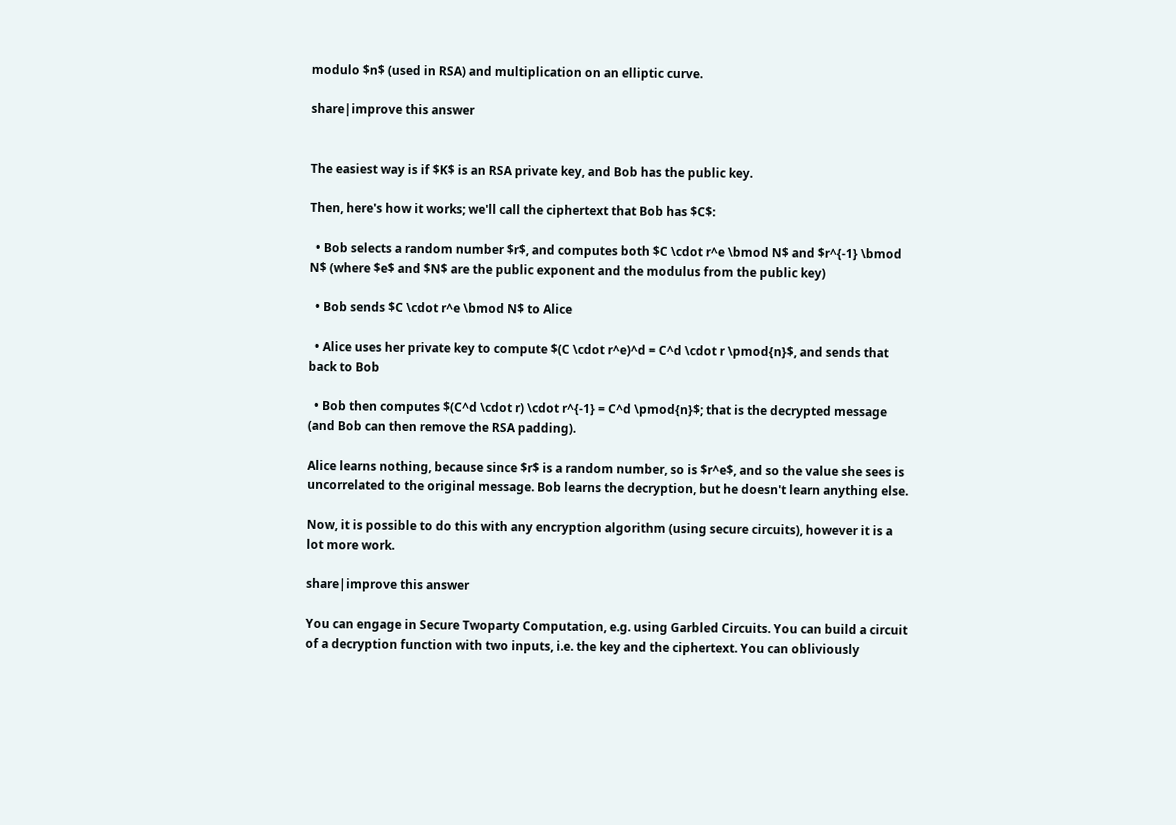modulo $n$ (used in RSA) and multiplication on an elliptic curve.

share|improve this answer


The easiest way is if $K$ is an RSA private key, and Bob has the public key.

Then, here's how it works; we'll call the ciphertext that Bob has $C$:

  • Bob selects a random number $r$, and computes both $C \cdot r^e \bmod N$ and $r^{-1} \bmod N$ (where $e$ and $N$ are the public exponent and the modulus from the public key)

  • Bob sends $C \cdot r^e \bmod N$ to Alice

  • Alice uses her private key to compute $(C \cdot r^e)^d = C^d \cdot r \pmod{n}$, and sends that back to Bob

  • Bob then computes $(C^d \cdot r) \cdot r^{-1} = C^d \pmod{n}$; that is the decrypted message (and Bob can then remove the RSA padding).

Alice learns nothing, because since $r$ is a random number, so is $r^e$, and so the value she sees is uncorrelated to the original message. Bob learns the decryption, but he doesn't learn anything else.

Now, it is possible to do this with any encryption algorithm (using secure circuits), however it is a lot more work.

share|improve this answer

You can engage in Secure Twoparty Computation, e.g. using Garbled Circuits. You can build a circuit of a decryption function with two inputs, i.e. the key and the ciphertext. You can obliviously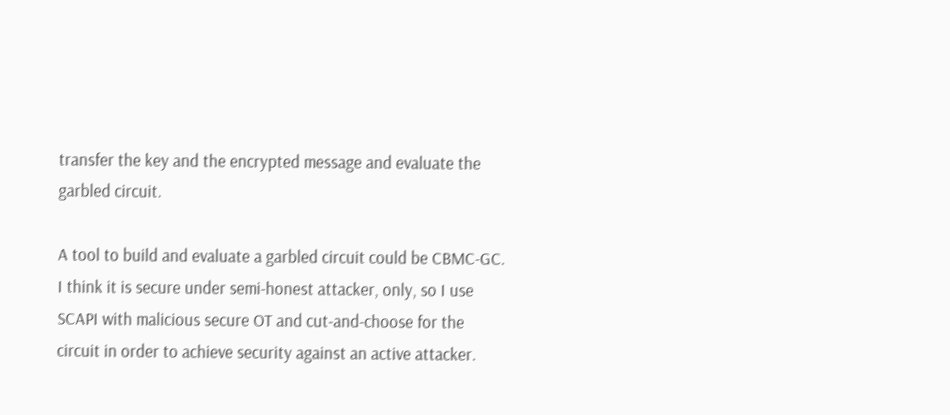transfer the key and the encrypted message and evaluate the garbled circuit.

A tool to build and evaluate a garbled circuit could be CBMC-GC. I think it is secure under semi-honest attacker, only, so I use SCAPI with malicious secure OT and cut-and-choose for the circuit in order to achieve security against an active attacker.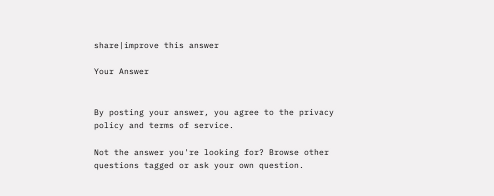share|improve this answer

Your Answer


By posting your answer, you agree to the privacy policy and terms of service.

Not the answer you're looking for? Browse other questions tagged or ask your own question.